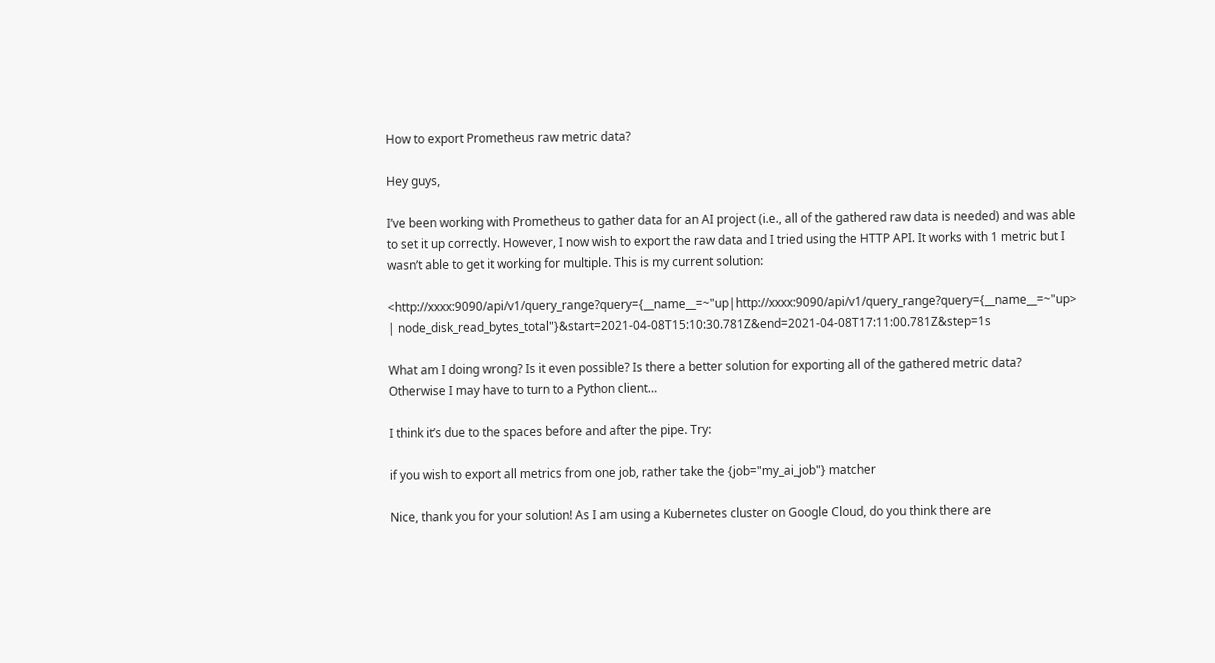How to export Prometheus raw metric data?

Hey guys,

I’ve been working with Prometheus to gather data for an AI project (i.e., all of the gathered raw data is needed) and was able to set it up correctly. However, I now wish to export the raw data and I tried using the HTTP API. It works with 1 metric but I wasn’t able to get it working for multiple. This is my current solution:

<http://xxxx:9090/api/v1/query_range?query={__name__=~"up|http://xxxx:9090/api/v1/query_range?query={__name__=~"up> | node_disk_read_bytes_total"}&start=2021-04-08T15:10:30.781Z&end=2021-04-08T17:11:00.781Z&step=1s

What am I doing wrong? Is it even possible? Is there a better solution for exporting all of the gathered metric data? Otherwise I may have to turn to a Python client…

I think it’s due to the spaces before and after the pipe. Try:

if you wish to export all metrics from one job, rather take the {job="my_ai_job"} matcher

Nice, thank you for your solution! As I am using a Kubernetes cluster on Google Cloud, do you think there are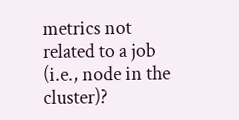metrics not related to a job (i.e., node in the cluster)?